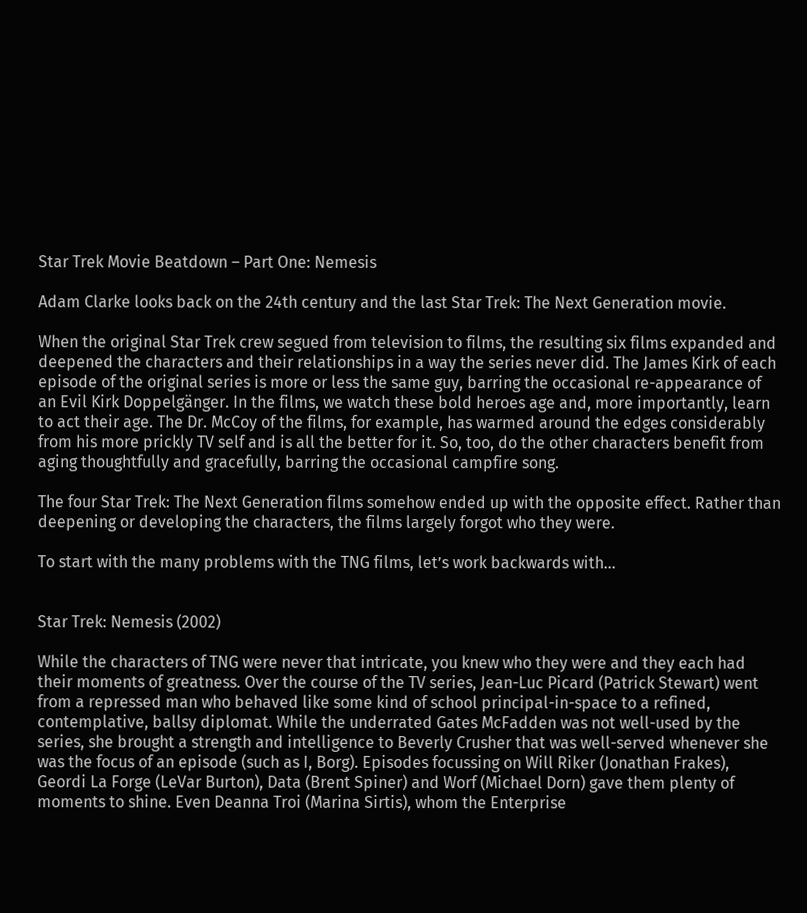Star Trek Movie Beatdown – Part One: Nemesis

Adam Clarke looks back on the 24th century and the last Star Trek: The Next Generation movie.

When the original Star Trek crew segued from television to films, the resulting six films expanded and deepened the characters and their relationships in a way the series never did. The James Kirk of each episode of the original series is more or less the same guy, barring the occasional re-appearance of an Evil Kirk Doppelgänger. In the films, we watch these bold heroes age and, more importantly, learn to act their age. The Dr. McCoy of the films, for example, has warmed around the edges considerably from his more prickly TV self and is all the better for it. So, too, do the other characters benefit from aging thoughtfully and gracefully, barring the occasional campfire song.

The four Star Trek: The Next Generation films somehow ended up with the opposite effect. Rather than deepening or developing the characters, the films largely forgot who they were.

To start with the many problems with the TNG films, let’s work backwards with…


Star Trek: Nemesis (2002)

While the characters of TNG were never that intricate, you knew who they were and they each had their moments of greatness. Over the course of the TV series, Jean-Luc Picard (Patrick Stewart) went from a repressed man who behaved like some kind of school principal-in-space to a refined, contemplative, ballsy diplomat. While the underrated Gates McFadden was not well-used by the series, she brought a strength and intelligence to Beverly Crusher that was well-served whenever she was the focus of an episode (such as I, Borg). Episodes focussing on Will Riker (Jonathan Frakes), Geordi La Forge (LeVar Burton), Data (Brent Spiner) and Worf (Michael Dorn) gave them plenty of moments to shine. Even Deanna Troi (Marina Sirtis), whom the Enterprise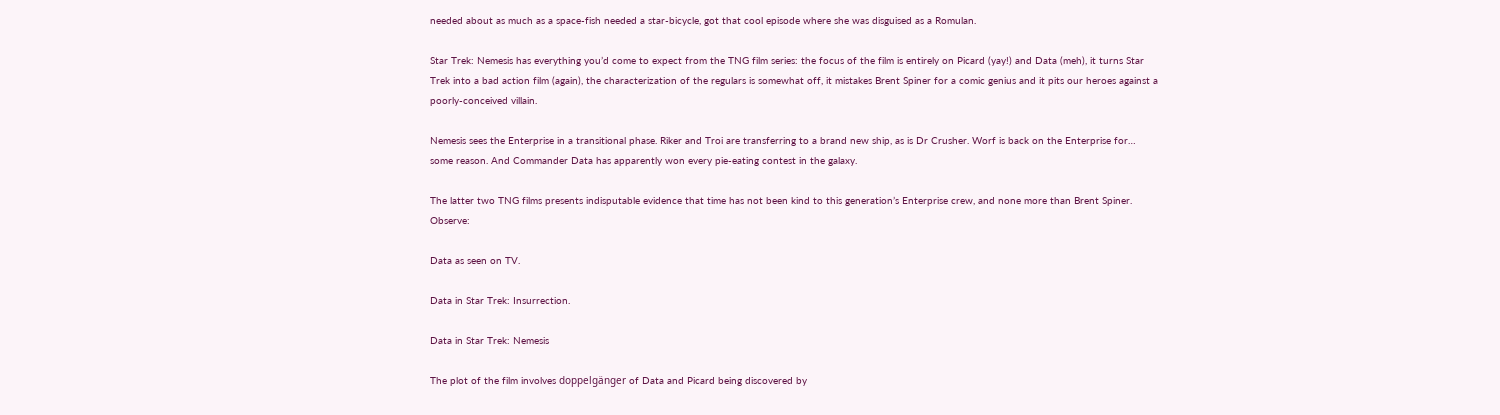needed about as much as a space-fish needed a star-bicycle, got that cool episode where she was disguised as a Romulan.

Star Trek: Nemesis has everything you’d come to expect from the TNG film series: the focus of the film is entirely on Picard (yay!) and Data (meh), it turns Star Trek into a bad action film (again), the characterization of the regulars is somewhat off, it mistakes Brent Spiner for a comic genius and it pits our heroes against a poorly-conceived villain.

Nemesis sees the Enterprise in a transitional phase. Riker and Troi are transferring to a brand new ship, as is Dr Crusher. Worf is back on the Enterprise for… some reason. And Commander Data has apparently won every pie-eating contest in the galaxy.

The latter two TNG films presents indisputable evidence that time has not been kind to this generation’s Enterprise crew, and none more than Brent Spiner. Observe:

Data as seen on TV.

Data in Star Trek: Insurrection.

Data in Star Trek: Nemesis

The plot of the film involves doppelgänger of Data and Picard being discovered by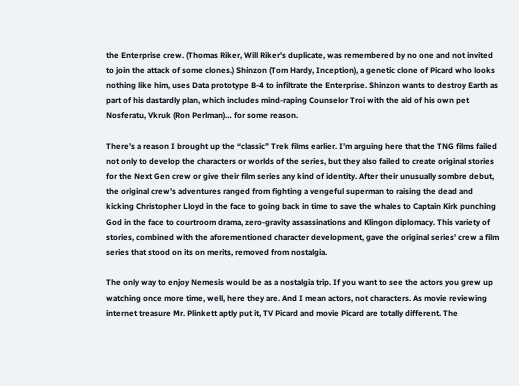the Enterprise crew. (Thomas Riker, Will Riker’s duplicate, was remembered by no one and not invited to join the attack of some clones.) Shinzon (Tom Hardy, Inception), a genetic clone of Picard who looks nothing like him, uses Data prototype B-4 to infiltrate the Enterprise. Shinzon wants to destroy Earth as part of his dastardly plan, which includes mind-raping Counselor Troi with the aid of his own pet Nosferatu, Vkruk (Ron Perlman)… for some reason.

There’s a reason I brought up the “classic” Trek films earlier. I’m arguing here that the TNG films failed not only to develop the characters or worlds of the series, but they also failed to create original stories for the Next Gen crew or give their film series any kind of identity. After their unusually sombre debut, the original crew’s adventures ranged from fighting a vengeful superman to raising the dead and kicking Christopher Lloyd in the face to going back in time to save the whales to Captain Kirk punching God in the face to courtroom drama, zero-gravity assassinations and Klingon diplomacy. This variety of stories, combined with the aforementioned character development, gave the original series’ crew a film series that stood on its on merits, removed from nostalgia.

The only way to enjoy Nemesis would be as a nostalgia trip. If you want to see the actors you grew up watching once more time, well, here they are. And I mean actors, not characters. As movie reviewing internet treasure Mr. Plinkett aptly put it, TV Picard and movie Picard are totally different. The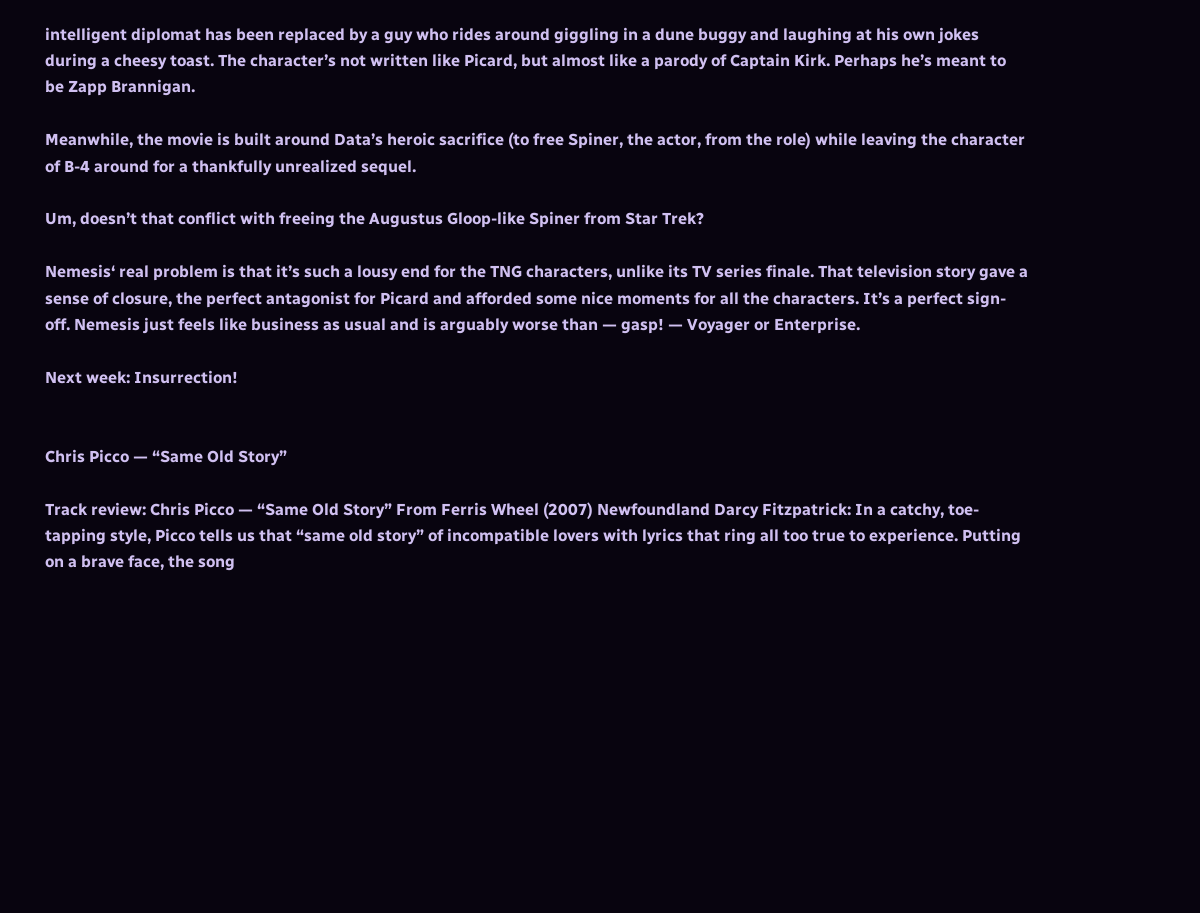intelligent diplomat has been replaced by a guy who rides around giggling in a dune buggy and laughing at his own jokes during a cheesy toast. The character’s not written like Picard, but almost like a parody of Captain Kirk. Perhaps he’s meant to be Zapp Brannigan.

Meanwhile, the movie is built around Data’s heroic sacrifice (to free Spiner, the actor, from the role) while leaving the character of B-4 around for a thankfully unrealized sequel.

Um, doesn’t that conflict with freeing the Augustus Gloop-like Spiner from Star Trek?

Nemesis‘ real problem is that it’s such a lousy end for the TNG characters, unlike its TV series finale. That television story gave a sense of closure, the perfect antagonist for Picard and afforded some nice moments for all the characters. It’s a perfect sign-off. Nemesis just feels like business as usual and is arguably worse than — gasp! — Voyager or Enterprise.

Next week: Insurrection!


Chris Picco — “Same Old Story”

Track review: Chris Picco — “Same Old Story” From Ferris Wheel (2007) Newfoundland Darcy Fitzpatrick: In a catchy, toe-tapping style, Picco tells us that “same old story” of incompatible lovers with lyrics that ring all too true to experience. Putting on a brave face, the song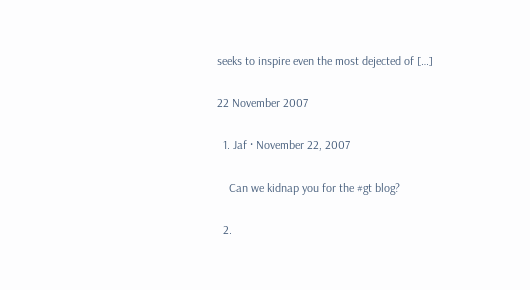seeks to inspire even the most dejected of […]

22 November 2007

  1. Jaf · November 22, 2007

    Can we kidnap you for the #gt blog?

  2.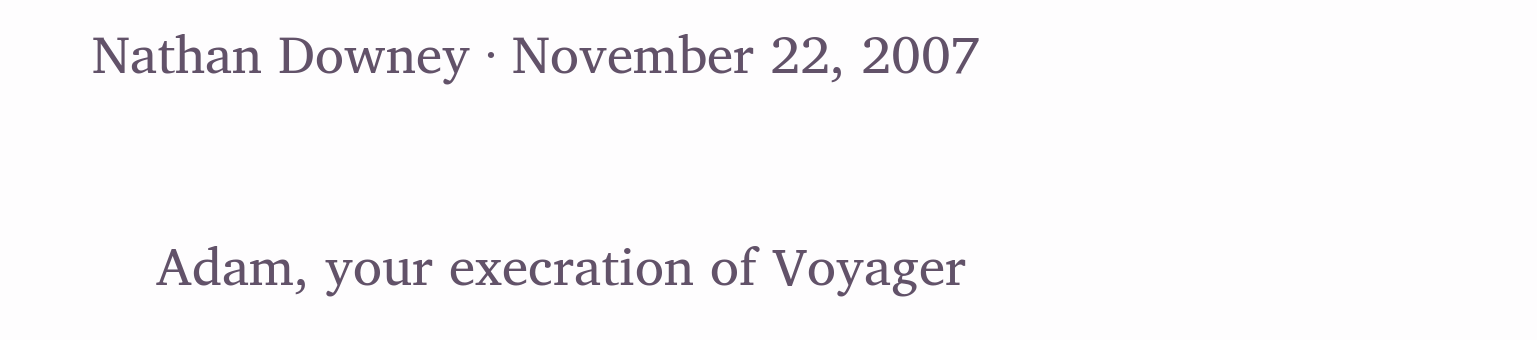Nathan Downey · November 22, 2007

    Adam, your execration of Voyager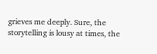grieves me deeply. Sure, the storytelling is lousy at times, the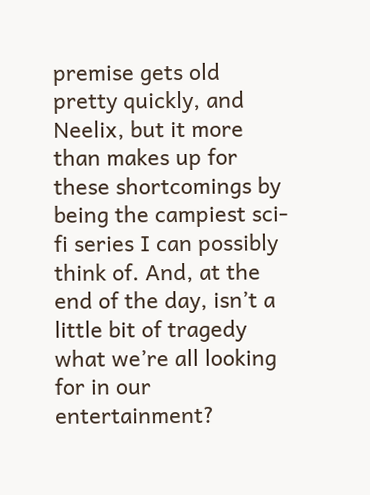premise gets old pretty quickly, and Neelix, but it more than makes up for these shortcomings by being the campiest sci-fi series I can possibly think of. And, at the end of the day, isn’t a little bit of tragedy what we’re all looking for in our entertainment?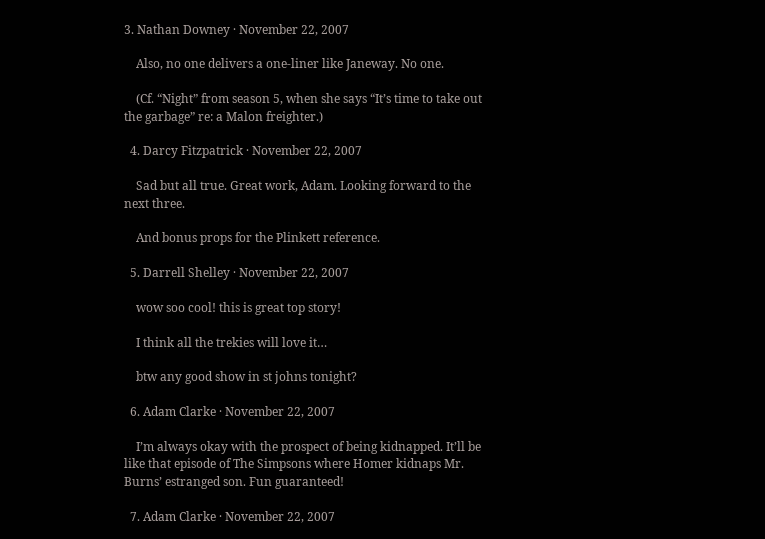3. Nathan Downey · November 22, 2007

    Also, no one delivers a one-liner like Janeway. No one.

    (Cf. “Night” from season 5, when she says “It’s time to take out the garbage” re: a Malon freighter.)

  4. Darcy Fitzpatrick · November 22, 2007

    Sad but all true. Great work, Adam. Looking forward to the next three.

    And bonus props for the Plinkett reference.

  5. Darrell Shelley · November 22, 2007

    wow soo cool! this is great top story!

    I think all the trekies will love it…

    btw any good show in st johns tonight?

  6. Adam Clarke · November 22, 2007

    I’m always okay with the prospect of being kidnapped. It’ll be like that episode of The Simpsons where Homer kidnaps Mr. Burns’ estranged son. Fun guaranteed!

  7. Adam Clarke · November 22, 2007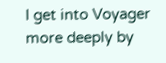I get into Voyager more deeply by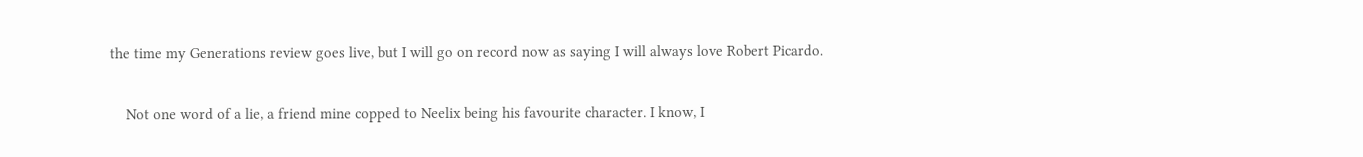the time my Generations review goes live, but I will go on record now as saying I will always love Robert Picardo.

    Not one word of a lie, a friend mine copped to Neelix being his favourite character. I know, I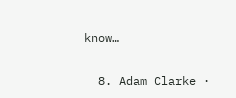know…

  8. Adam Clarke ·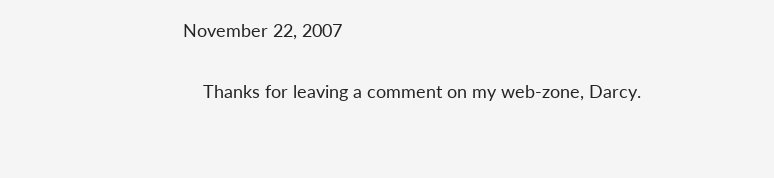November 22, 2007

    Thanks for leaving a comment on my web-zone, Darcy.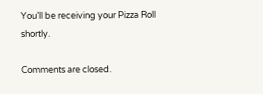You’ll be receiving your Pizza Roll shortly.

Comments are closed.